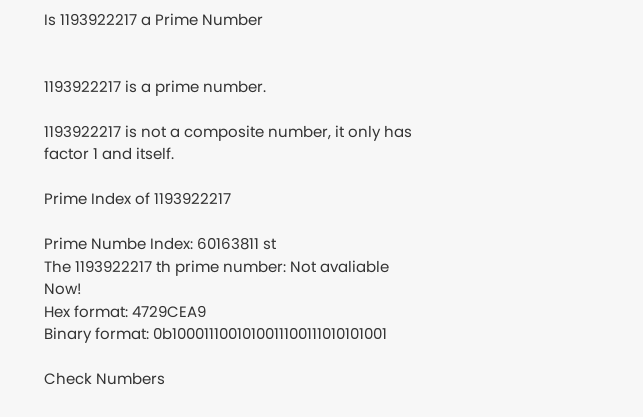Is 1193922217 a Prime Number


1193922217 is a prime number.

1193922217 is not a composite number, it only has factor 1 and itself.

Prime Index of 1193922217

Prime Numbe Index: 60163811 st
The 1193922217 th prime number: Not avaliable Now!
Hex format: 4729CEA9
Binary format: 0b1000111001010011100111010101001

Check Numbers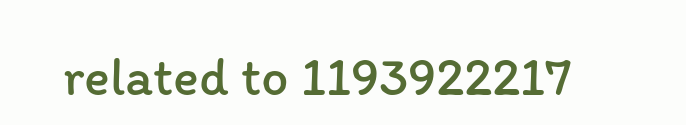related to 1193922217